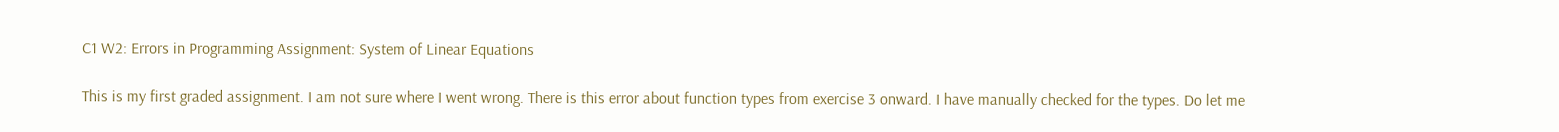C1 W2: Errors in Programming Assignment: System of Linear Equations

This is my first graded assignment. I am not sure where I went wrong. There is this error about function types from exercise 3 onward. I have manually checked for the types. Do let me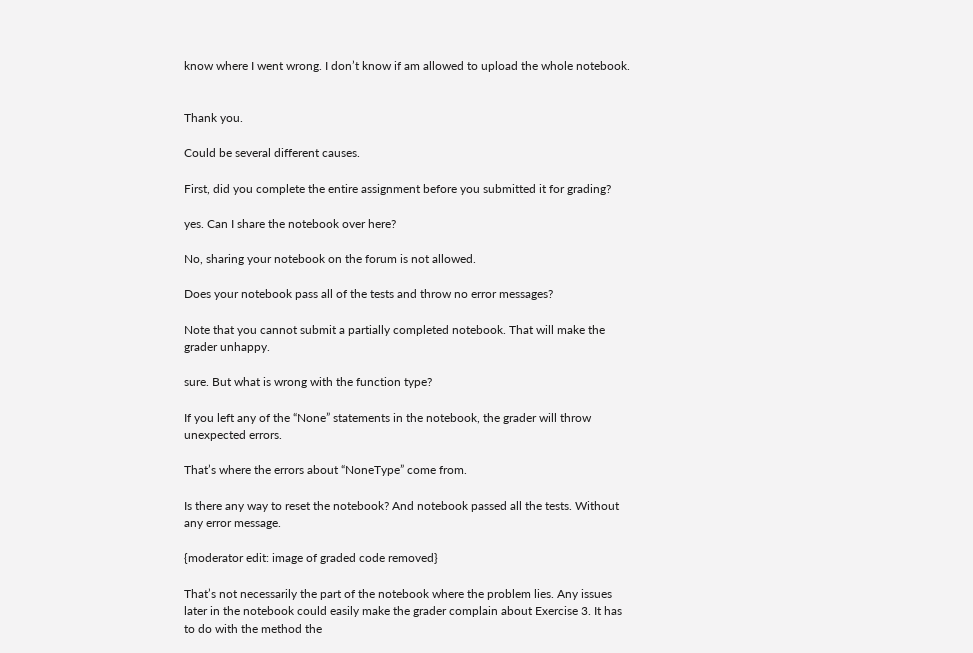know where I went wrong. I don’t know if am allowed to upload the whole notebook.


Thank you.

Could be several different causes.

First, did you complete the entire assignment before you submitted it for grading?

yes. Can I share the notebook over here?

No, sharing your notebook on the forum is not allowed.

Does your notebook pass all of the tests and throw no error messages?

Note that you cannot submit a partially completed notebook. That will make the grader unhappy.

sure. But what is wrong with the function type?

If you left any of the “None” statements in the notebook, the grader will throw unexpected errors.

That’s where the errors about “NoneType” come from.

Is there any way to reset the notebook? And notebook passed all the tests. Without any error message.

{moderator edit: image of graded code removed}

That’s not necessarily the part of the notebook where the problem lies. Any issues later in the notebook could easily make the grader complain about Exercise 3. It has to do with the method the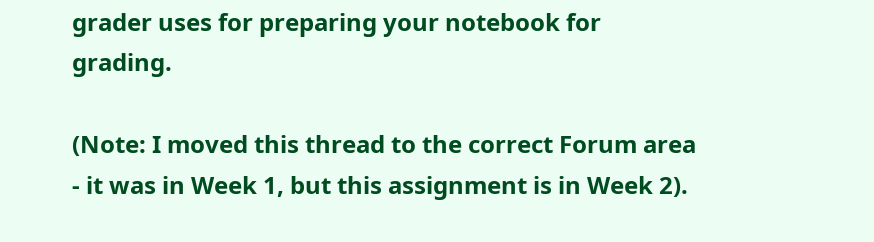grader uses for preparing your notebook for grading.

(Note: I moved this thread to the correct Forum area - it was in Week 1, but this assignment is in Week 2).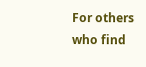For others who find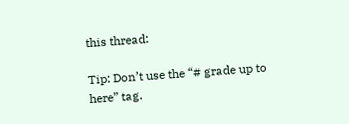this thread:

Tip: Don’t use the “# grade up to here” tag.